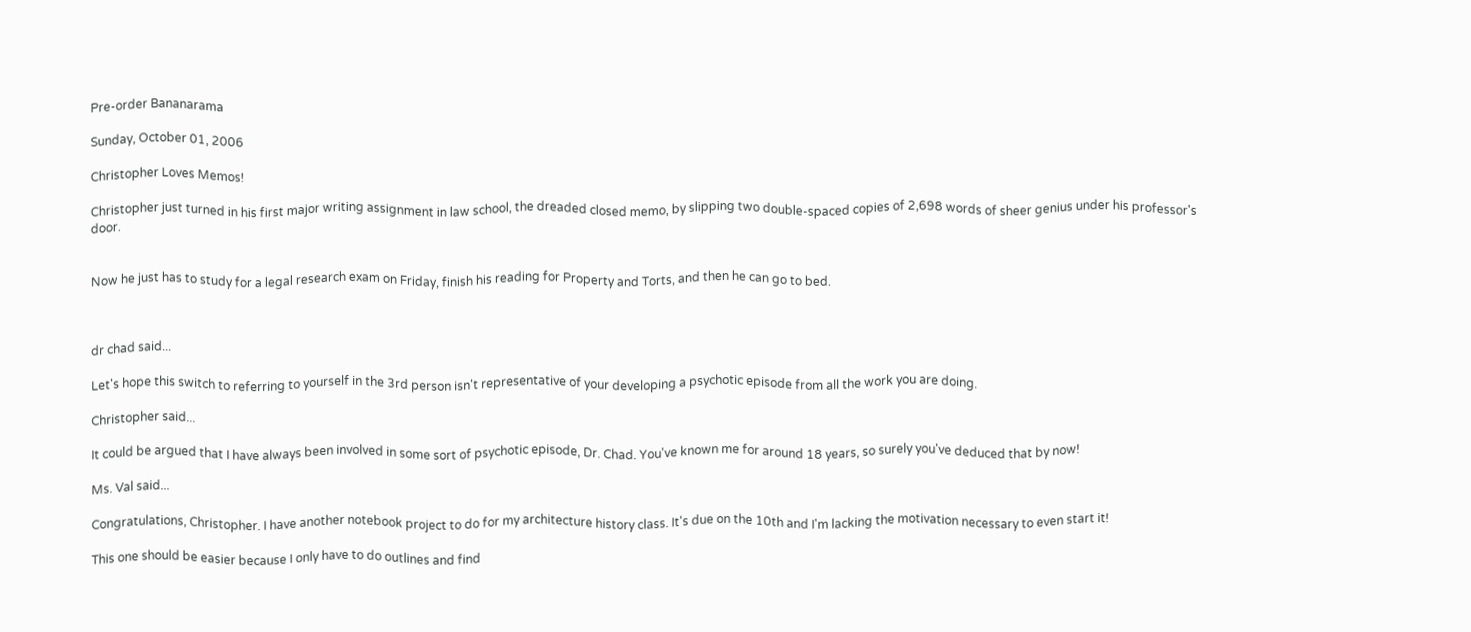Pre-order Bananarama

Sunday, October 01, 2006

Christopher Loves Memos!

Christopher just turned in his first major writing assignment in law school, the dreaded closed memo, by slipping two double-spaced copies of 2,698 words of sheer genius under his professor's door.


Now he just has to study for a legal research exam on Friday, finish his reading for Property and Torts, and then he can go to bed.



dr chad said...

Let's hope this switch to referring to yourself in the 3rd person isn't representative of your developing a psychotic episode from all the work you are doing.

Christopher said...

It could be argued that I have always been involved in some sort of psychotic episode, Dr. Chad. You've known me for around 18 years, so surely you've deduced that by now!

Ms. Val said...

Congratulations, Christopher. I have another notebook project to do for my architecture history class. It's due on the 10th and I'm lacking the motivation necessary to even start it!

This one should be easier because I only have to do outlines and find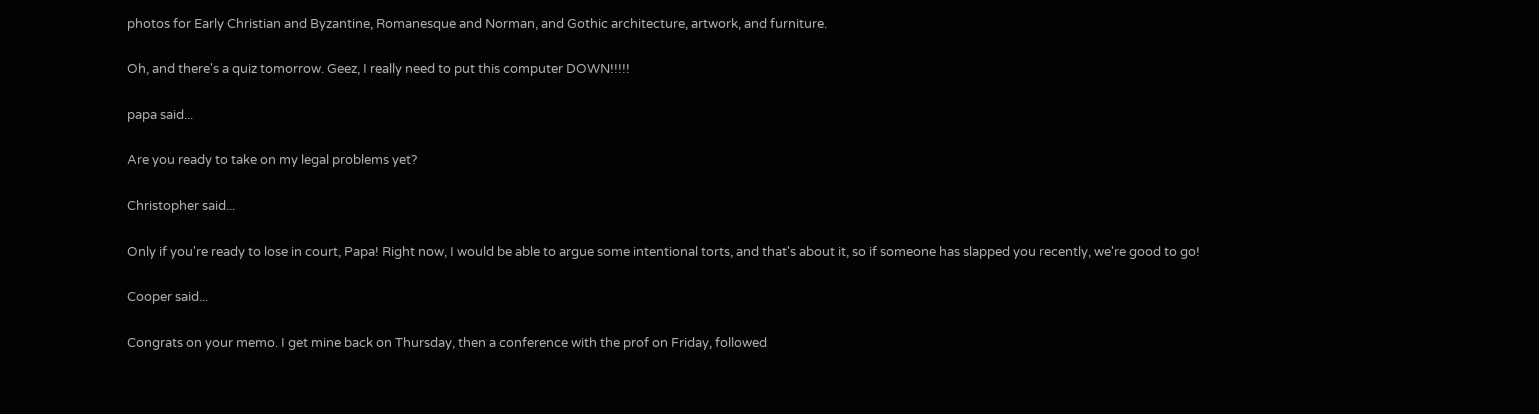photos for Early Christian and Byzantine, Romanesque and Norman, and Gothic architecture, artwork, and furniture.

Oh, and there's a quiz tomorrow. Geez, I really need to put this computer DOWN!!!!!

papa said...

Are you ready to take on my legal problems yet?

Christopher said...

Only if you're ready to lose in court, Papa! Right now, I would be able to argue some intentional torts, and that's about it, so if someone has slapped you recently, we're good to go!

Cooper said...

Congrats on your memo. I get mine back on Thursday, then a conference with the prof on Friday, followed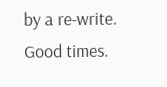by a re-write. Good times.